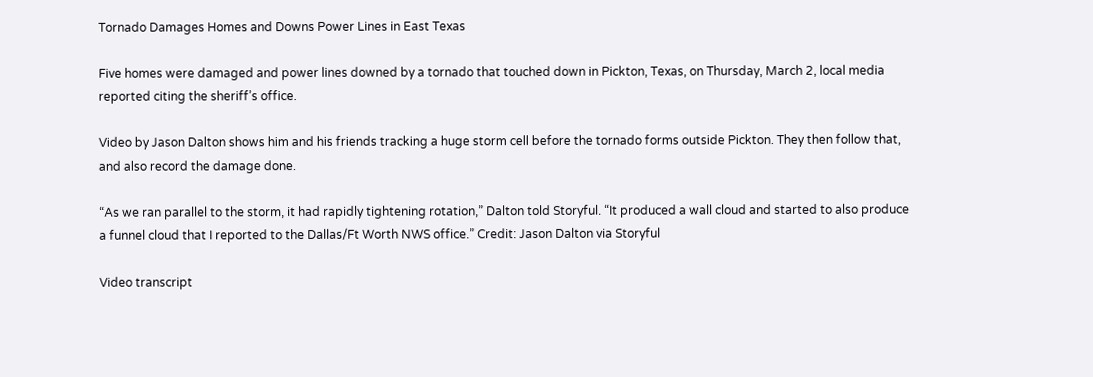Tornado Damages Homes and Downs Power Lines in East Texas

Five homes were damaged and power lines downed by a tornado that touched down in Pickton, Texas, on Thursday, March 2, local media reported citing the sheriff’s office.

Video by Jason Dalton shows him and his friends tracking a huge storm cell before the tornado forms outside Pickton. They then follow that, and also record the damage done.

“As we ran parallel to the storm, it had rapidly tightening rotation,” Dalton told Storyful. “It produced a wall cloud and started to also produce a funnel cloud that I reported to the Dallas/Ft Worth NWS office.” Credit: Jason Dalton via Storyful

Video transcript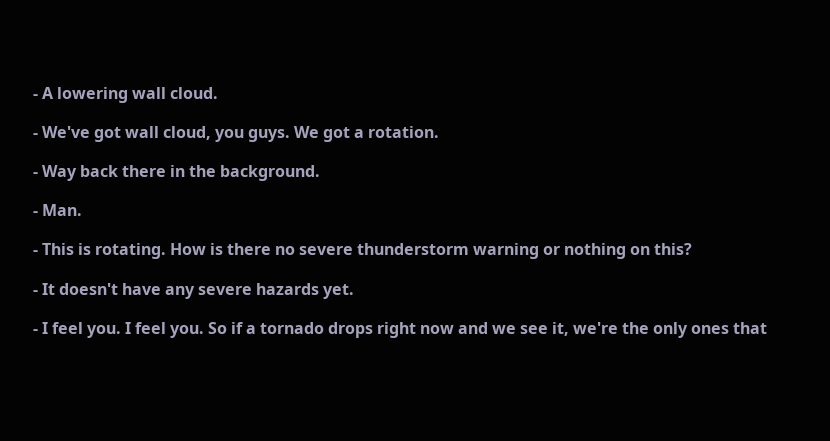- A lowering wall cloud.

- We've got wall cloud, you guys. We got a rotation.

- Way back there in the background.

- Man.

- This is rotating. How is there no severe thunderstorm warning or nothing on this?

- It doesn't have any severe hazards yet.

- I feel you. I feel you. So if a tornado drops right now and we see it, we're the only ones that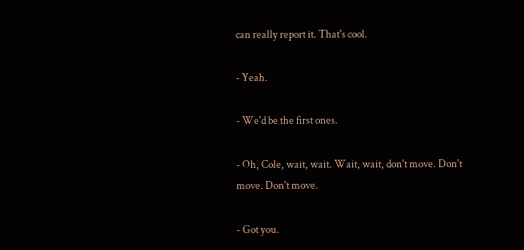can really report it. That's cool.

- Yeah.

- We'd be the first ones.

- Oh, Cole, wait, wait. Wait, wait, don't move. Don't move. Don't move.

- Got you.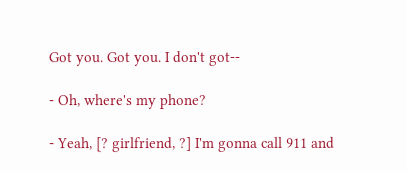Got you. Got you. I don't got--

- Oh, where's my phone?

- Yeah, [? girlfriend, ?] I'm gonna call 911 and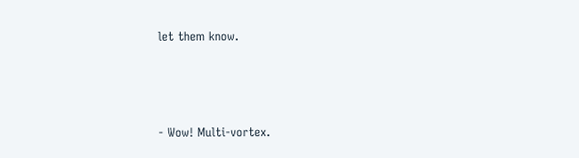let them know.



- Wow! Multi-vortex.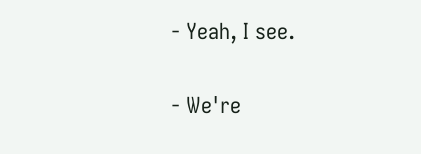- Yeah, I see.

- We're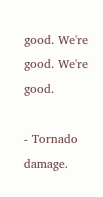good. We're good. We're good.

- Tornado damage.